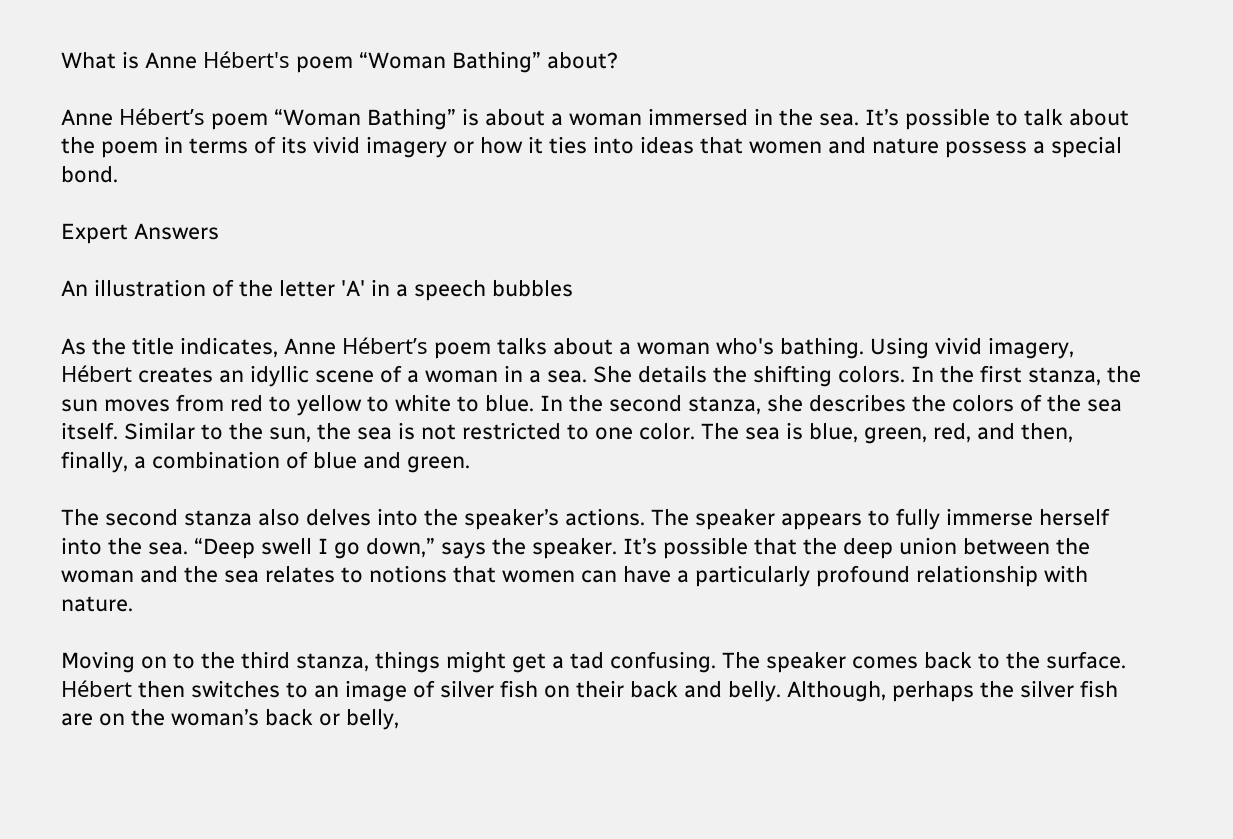What is Anne Hébert's poem “Woman Bathing” about?

Anne Hébert’s poem “Woman Bathing” is about a woman immersed in the sea. It’s possible to talk about the poem in terms of its vivid imagery or how it ties into ideas that women and nature possess a special bond.

Expert Answers

An illustration of the letter 'A' in a speech bubbles

As the title indicates, Anne Hébert’s poem talks about a woman who's bathing. Using vivid imagery, Hébert creates an idyllic scene of a woman in a sea. She details the shifting colors. In the first stanza, the sun moves from red to yellow to white to blue. In the second stanza, she describes the colors of the sea itself. Similar to the sun, the sea is not restricted to one color. The sea is blue, green, red, and then, finally, a combination of blue and green.

The second stanza also delves into the speaker’s actions. The speaker appears to fully immerse herself into the sea. “Deep swell I go down,” says the speaker. It’s possible that the deep union between the woman and the sea relates to notions that women can have a particularly profound relationship with nature.

Moving on to the third stanza, things might get a tad confusing. The speaker comes back to the surface. Hébert then switches to an image of silver fish on their back and belly. Although, perhaps the silver fish are on the woman’s back or belly,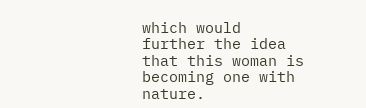which would further the idea that this woman is becoming one with nature.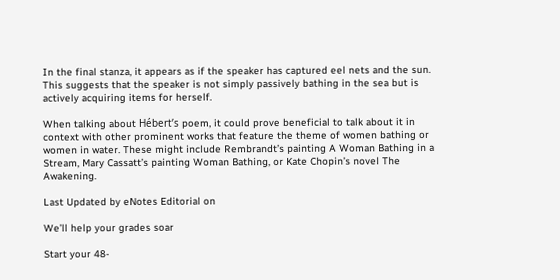In the final stanza, it appears as if the speaker has captured eel nets and the sun. This suggests that the speaker is not simply passively bathing in the sea but is actively acquiring items for herself.

When talking about Hébert’s poem, it could prove beneficial to talk about it in context with other prominent works that feature the theme of women bathing or women in water. These might include Rembrandt’s painting A Woman Bathing in a Stream, Mary Cassatt’s painting Woman Bathing, or Kate Chopin’s novel The Awakening.

Last Updated by eNotes Editorial on

We’ll help your grades soar

Start your 48-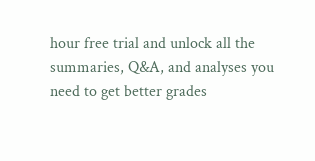hour free trial and unlock all the summaries, Q&A, and analyses you need to get better grades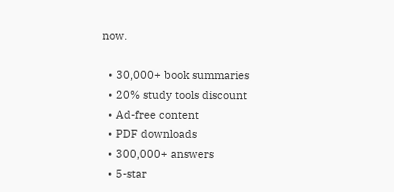now.

  • 30,000+ book summaries
  • 20% study tools discount
  • Ad-free content
  • PDF downloads
  • 300,000+ answers
  • 5-star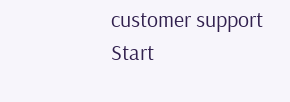customer support
Start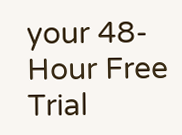your 48-Hour Free Trial